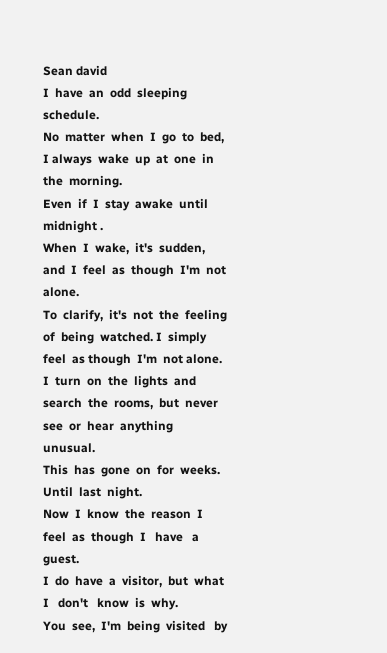Sean david
I  have  an  odd  sleeping   schedule.
No  matter  when  I  go  to  bed,  I always  wake  up  at  one  in  the  morning.
Even  if  I  stay  awake  until  midnight .
When  I  wake,  it's  sudden,  and  I  feel  as  though  I'm  not  alone.
To  clarify,  it's  not  the  feeling  of  being  watched. I  simply  feel  as though  I'm  not alone.
I  turn  on  the  lights  and  search  the  rooms,  but  never  see  or  hear  anything  unusual.
This  has  gone  on  for  weeks.
Until  last  night.
Now  I  know  the  reason  I  feel  as  though  I   have   a   guest.
I  do  have  a  visitor,  but  what  I   don't   know  is  why.
You  see,  I'm  being  visited   by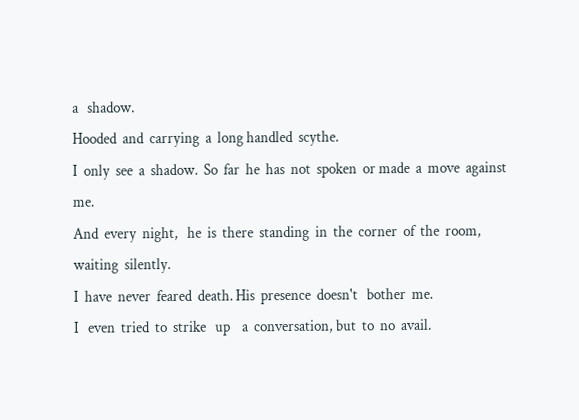a   shadow.
Hooded  and  carrying  a  long handled  scythe.
I  only  see  a  shadow.  So  far  he  has  not  spoken  or made  a  move  against  me.
And  every  night,   he  is  there  standing  in  the  corner  of  the  room,  waiting  silently.
I  have  never  feared  death. His  presence  doesn't   bother  me.
I   even  tried  to  strike   up    a  conversation, but  to  no  avail.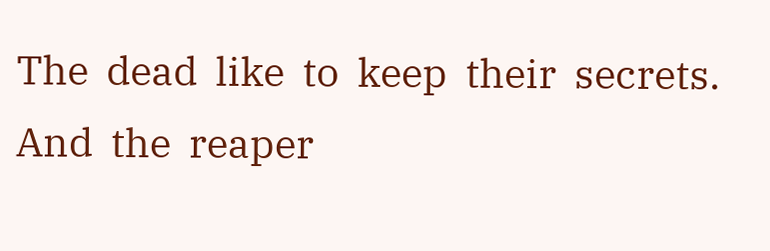The  dead  like  to  keep  their  secrets.
And  the  reaper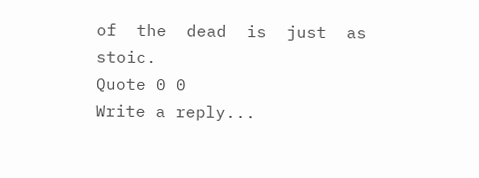of  the  dead  is  just  as  stoic.
Quote 0 0
Write a reply...